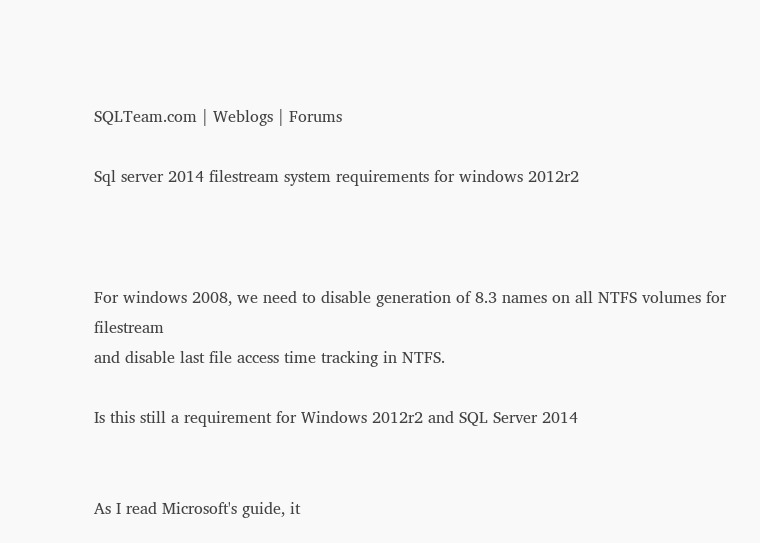SQLTeam.com | Weblogs | Forums

Sql server 2014 filestream system requirements for windows 2012r2



For windows 2008, we need to disable generation of 8.3 names on all NTFS volumes for filestream
and disable last file access time tracking in NTFS.

Is this still a requirement for Windows 2012r2 and SQL Server 2014


As I read Microsoft's guide, it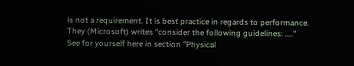is not a requirement. It is best practice in regards to performance.
They (Microsoft) writes "consider the following guidelines: ...."
See for yourself here in section "Physical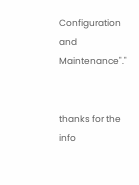Configuration and Maintenance"."


thanks for the info